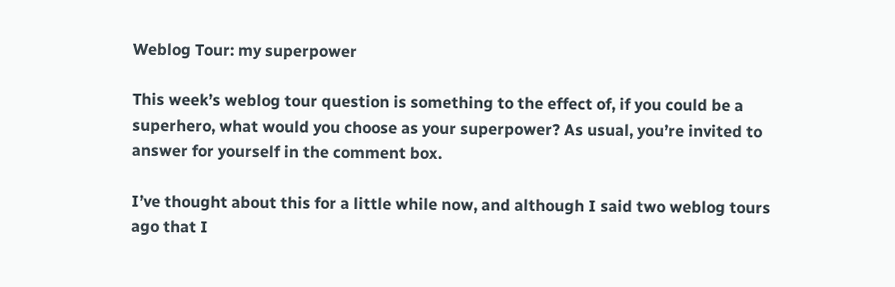Weblog Tour: my superpower

This week’s weblog tour question is something to the effect of, if you could be a superhero, what would you choose as your superpower? As usual, you’re invited to answer for yourself in the comment box.

I’ve thought about this for a little while now, and although I said two weblog tours ago that I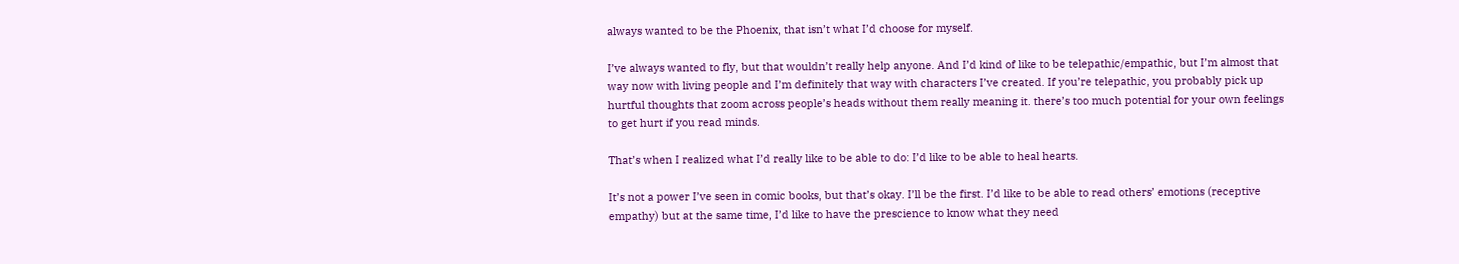always wanted to be the Phoenix, that isn’t what I’d choose for myself.

I’ve always wanted to fly, but that wouldn’t really help anyone. And I’d kind of like to be telepathic/empathic, but I’m almost that way now with living people and I’m definitely that way with characters I’ve created. If you’re telepathic, you probably pick up hurtful thoughts that zoom across people’s heads without them really meaning it. there’s too much potential for your own feelings to get hurt if you read minds.

That’s when I realized what I’d really like to be able to do: I’d like to be able to heal hearts.

It’s not a power I’ve seen in comic books, but that’s okay. I’ll be the first. I’d like to be able to read others’ emotions (receptive empathy) but at the same time, I’d like to have the prescience to know what they need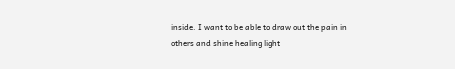inside. I want to be able to draw out the pain in others and shine healing light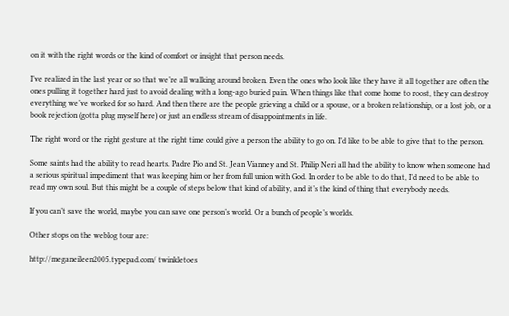on it with the right words or the kind of comfort or insight that person needs.

I’ve realized in the last year or so that we’re all walking around broken. Even the ones who look like they have it all together are often the ones pulling it together hard just to avoid dealing with a long-ago buried pain. When things like that come home to roost, they can destroy everything we’ve worked for so hard. And then there are the people grieving a child or a spouse, or a broken relationship, or a lost job, or a book rejection (gotta plug myself here) or just an endless stream of disappointments in life.

The right word or the right gesture at the right time could give a person the ability to go on. I’d like to be able to give that to the person.

Some saints had the ability to read hearts. Padre Pio and St. Jean Vianney and St. Philip Neri all had the ability to know when someone had a serious spiritual impediment that was keeping him or her from full union with God. In order to be able to do that, I’d need to be able to read my own soul. But this might be a couple of steps below that kind of ability, and it’s the kind of thing that everybody needs.

If you can’t save the world, maybe you can save one person’s world. Or a bunch of people’s worlds.

Other stops on the weblog tour are:

http://meganeileen2005.typepad.com/ twinkletoes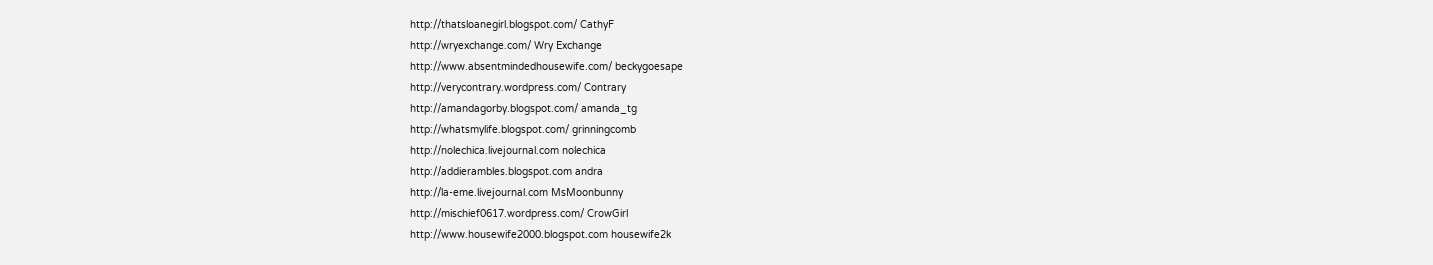http://thatsloanegirl.blogspot.com/ CathyF
http://wryexchange.com/ Wry Exchange
http://www.absentmindedhousewife.com/ beckygoesape
http://verycontrary.wordpress.com/ Contrary
http://amandagorby.blogspot.com/ amanda_tg
http://whatsmylife.blogspot.com/ grinningcomb
http://nolechica.livejournal.com nolechica
http://addierambles.blogspot.com andra
http://la-eme.livejournal.com MsMoonbunny
http://mischief0617.wordpress.com/ CrowGirl
http://www.housewife2000.blogspot.com housewife2k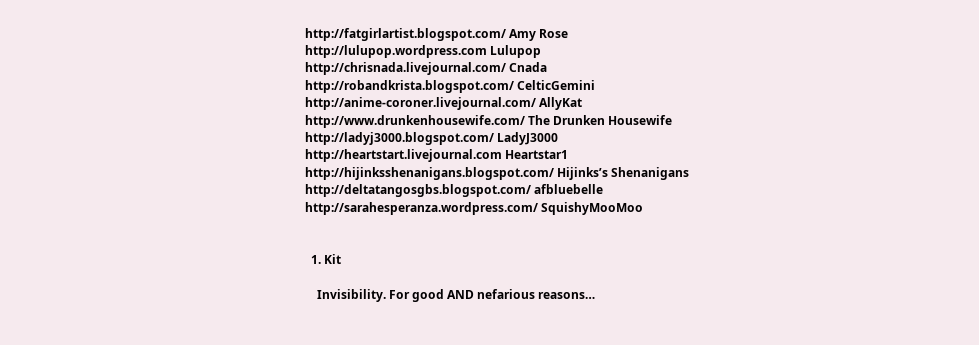http://fatgirlartist.blogspot.com/ Amy Rose
http://lulupop.wordpress.com Lulupop
http://chrisnada.livejournal.com/ Cnada
http://robandkrista.blogspot.com/ CelticGemini
http://anime-coroner.livejournal.com/ AllyKat
http://www.drunkenhousewife.com/ The Drunken Housewife
http://ladyj3000.blogspot.com/ LadyJ3000
http://heartstart.livejournal.com Heartstar1
http://hijinksshenanigans.blogspot.com/ Hijinks’s Shenanigans
http://deltatangosgbs.blogspot.com/ afbluebelle
http://sarahesperanza.wordpress.com/ SquishyMooMoo


  1. Kit

    Invisibility. For good AND nefarious reasons…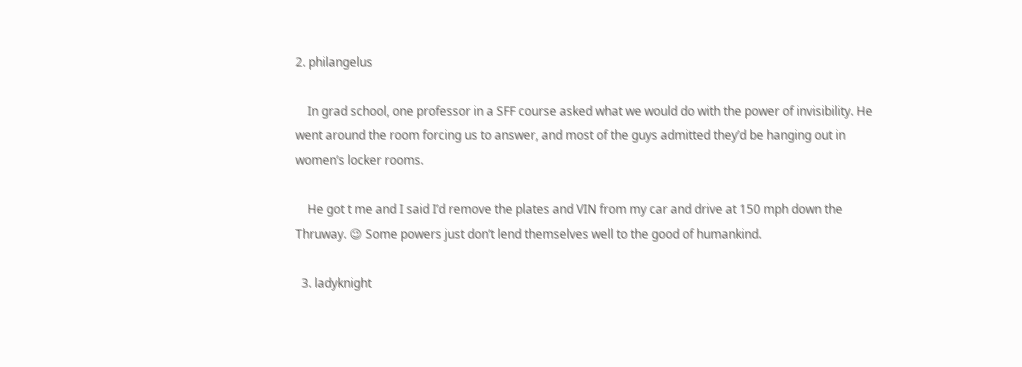2. philangelus

    In grad school, one professor in a SFF course asked what we would do with the power of invisibility. He went around the room forcing us to answer, and most of the guys admitted they’d be hanging out in women’s locker rooms.

    He got t me and I said I’d remove the plates and VIN from my car and drive at 150 mph down the Thruway. 😉 Some powers just don’t lend themselves well to the good of humankind.

  3. ladyknight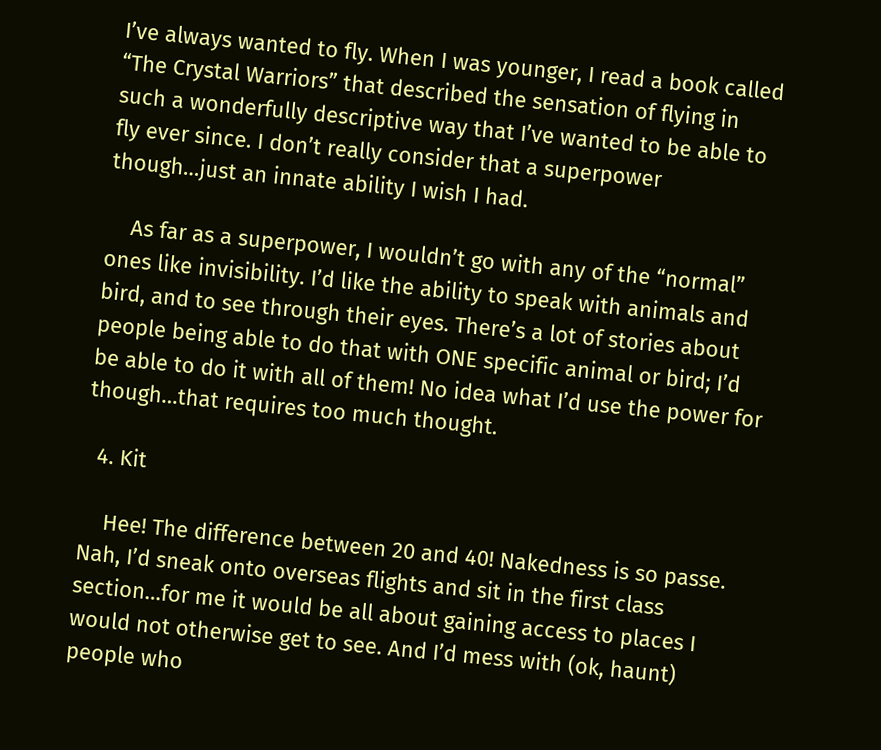I’ve always wanted to fly. When I was younger, I read a book called “The Crystal Warriors” that described the sensation of flying in such a wonderfully descriptive way that I’ve wanted to be able to fly ever since. I don’t really consider that a superpower though…just an innate ability I wish I had.

    As far as a superpower, I wouldn’t go with any of the “normal” ones like invisibility. I’d like the ability to speak with animals and bird, and to see through their eyes. There’s a lot of stories about people being able to do that with ONE specific animal or bird; I’d be able to do it with all of them! No idea what I’d use the power for though…that requires too much thought.

  4. Kit

    Hee! The difference between 20 and 40! Nakedness is so passe. Nah, I’d sneak onto overseas flights and sit in the first class section…for me it would be all about gaining access to places I would not otherwise get to see. And I’d mess with (ok, haunt) people who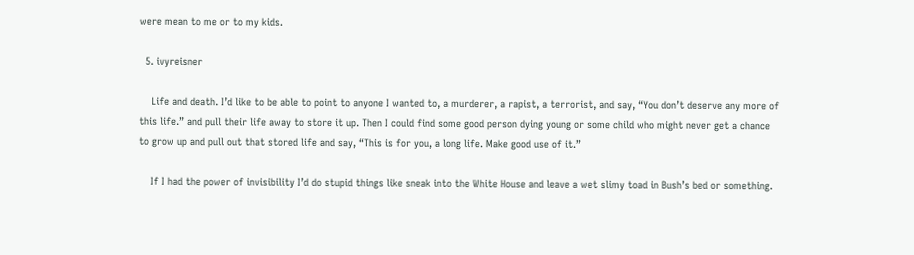were mean to me or to my kids.

  5. ivyreisner

    Life and death. I’d like to be able to point to anyone I wanted to, a murderer, a rapist, a terrorist, and say, “You don’t deserve any more of this life.” and pull their life away to store it up. Then I could find some good person dying young or some child who might never get a chance to grow up and pull out that stored life and say, “This is for you, a long life. Make good use of it.”

    If I had the power of invisibility I’d do stupid things like sneak into the White House and leave a wet slimy toad in Bush’s bed or something.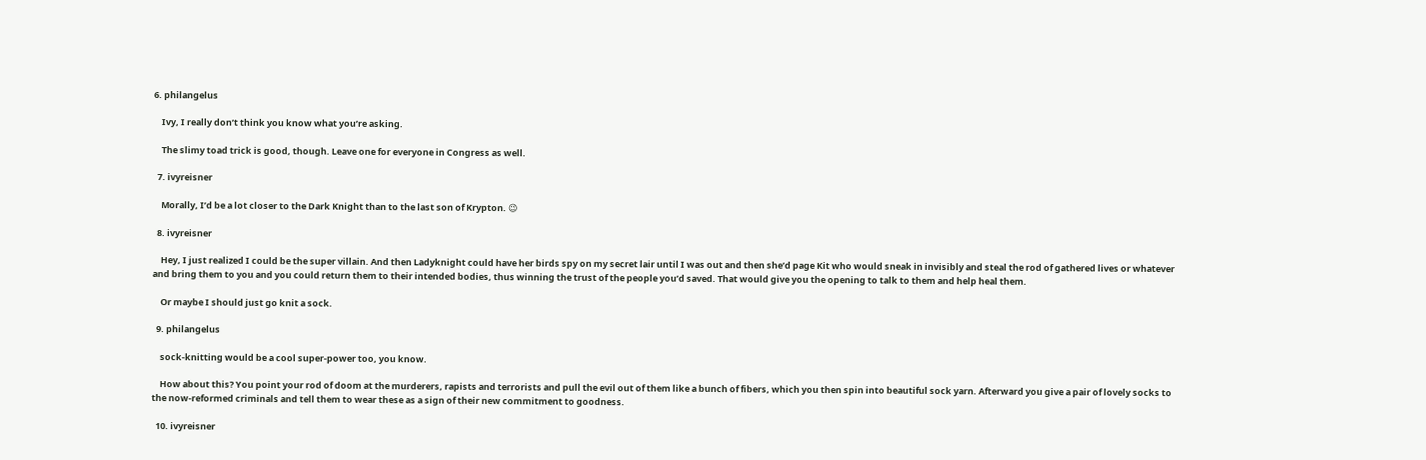6. philangelus

    Ivy, I really don’t think you know what you’re asking.

    The slimy toad trick is good, though. Leave one for everyone in Congress as well.

  7. ivyreisner

    Morally, I’d be a lot closer to the Dark Knight than to the last son of Krypton. 😉

  8. ivyreisner

    Hey, I just realized I could be the super villain. And then Ladyknight could have her birds spy on my secret lair until I was out and then she’d page Kit who would sneak in invisibly and steal the rod of gathered lives or whatever and bring them to you and you could return them to their intended bodies, thus winning the trust of the people you’d saved. That would give you the opening to talk to them and help heal them.

    Or maybe I should just go knit a sock.

  9. philangelus

    sock-knitting would be a cool super-power too, you know.

    How about this? You point your rod of doom at the murderers, rapists and terrorists and pull the evil out of them like a bunch of fibers, which you then spin into beautiful sock yarn. Afterward you give a pair of lovely socks to the now-reformed criminals and tell them to wear these as a sign of their new commitment to goodness.

  10. ivyreisner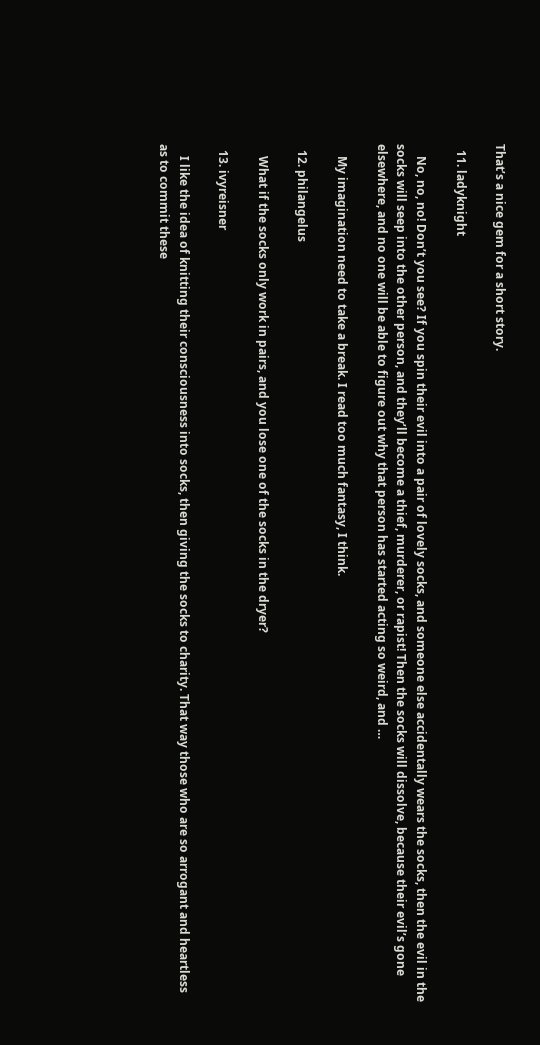That’s a nice gem for a short story.

  11. ladyknight

    No, no, no! Don’t you see? If you spin their evil into a pair of lovely socks, and someone else accidentally wears the socks, then the evil in the socks will seep into the other person, and they’ll become a thief, murderer, or rapist! Then the socks will dissolve, because their evil’s gone elsewhere, and no one will be able to figure out why that person has started acting so weird, and …

    My imagination need to take a break. I read too much fantasy, I think.

  12. philangelus

    What if the socks only work in pairs, and you lose one of the socks in the dryer?

  13. ivyreisner

    I like the idea of knitting their consciousness into socks, then giving the socks to charity. That way those who are so arrogant and heartless as to commit these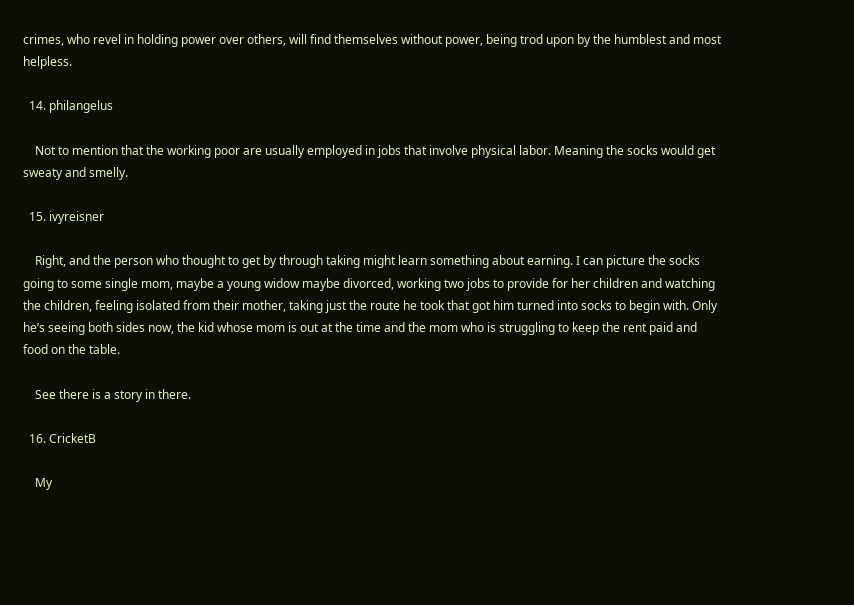crimes, who revel in holding power over others, will find themselves without power, being trod upon by the humblest and most helpless.

  14. philangelus

    Not to mention that the working poor are usually employed in jobs that involve physical labor. Meaning the socks would get sweaty and smelly.

  15. ivyreisner

    Right, and the person who thought to get by through taking might learn something about earning. I can picture the socks going to some single mom, maybe a young widow maybe divorced, working two jobs to provide for her children and watching the children, feeling isolated from their mother, taking just the route he took that got him turned into socks to begin with. Only he’s seeing both sides now, the kid whose mom is out at the time and the mom who is struggling to keep the rent paid and food on the table.

    See there is a story in there.

  16. CricketB

    My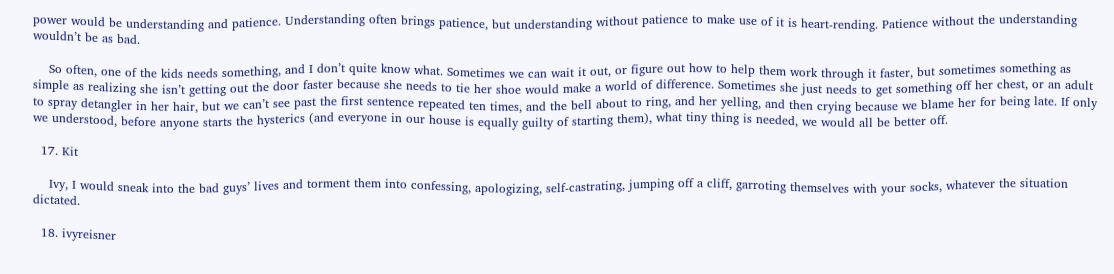power would be understanding and patience. Understanding often brings patience, but understanding without patience to make use of it is heart-rending. Patience without the understanding wouldn’t be as bad.

    So often, one of the kids needs something, and I don’t quite know what. Sometimes we can wait it out, or figure out how to help them work through it faster, but sometimes something as simple as realizing she isn’t getting out the door faster because she needs to tie her shoe would make a world of difference. Sometimes she just needs to get something off her chest, or an adult to spray detangler in her hair, but we can’t see past the first sentence repeated ten times, and the bell about to ring, and her yelling, and then crying because we blame her for being late. If only we understood, before anyone starts the hysterics (and everyone in our house is equally guilty of starting them), what tiny thing is needed, we would all be better off.

  17. Kit

    Ivy, I would sneak into the bad guys’ lives and torment them into confessing, apologizing, self-castrating, jumping off a cliff, garroting themselves with your socks, whatever the situation dictated.

  18. ivyreisner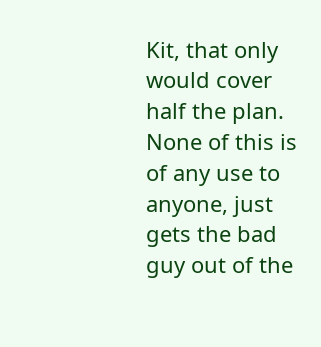Kit, that only would cover half the plan. None of this is of any use to anyone, just gets the bad guy out of the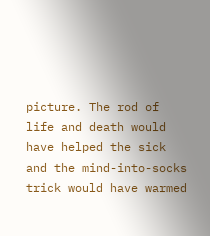picture. The rod of life and death would have helped the sick and the mind-into-socks trick would have warmed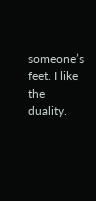someone’s feet. I like the duality.